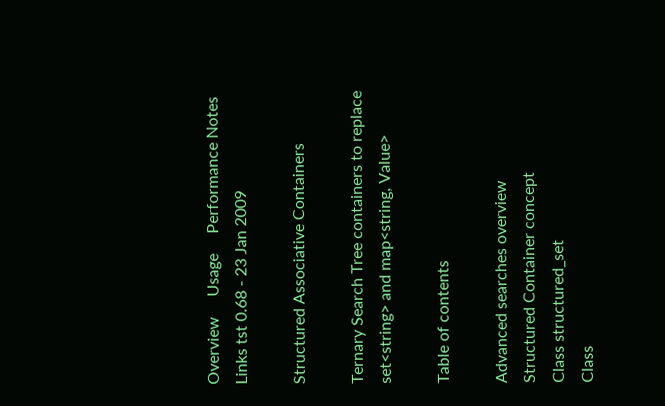Overview     Usage     Performance Notes     Links tst 0.68 - 23 Jan 2009

Structured Associative Containers

Ternary Search Tree containers to replace set<string> and map<string, Value>

Table of contents

Advanced searches overview
Structured Container concept
Class structured_set
Class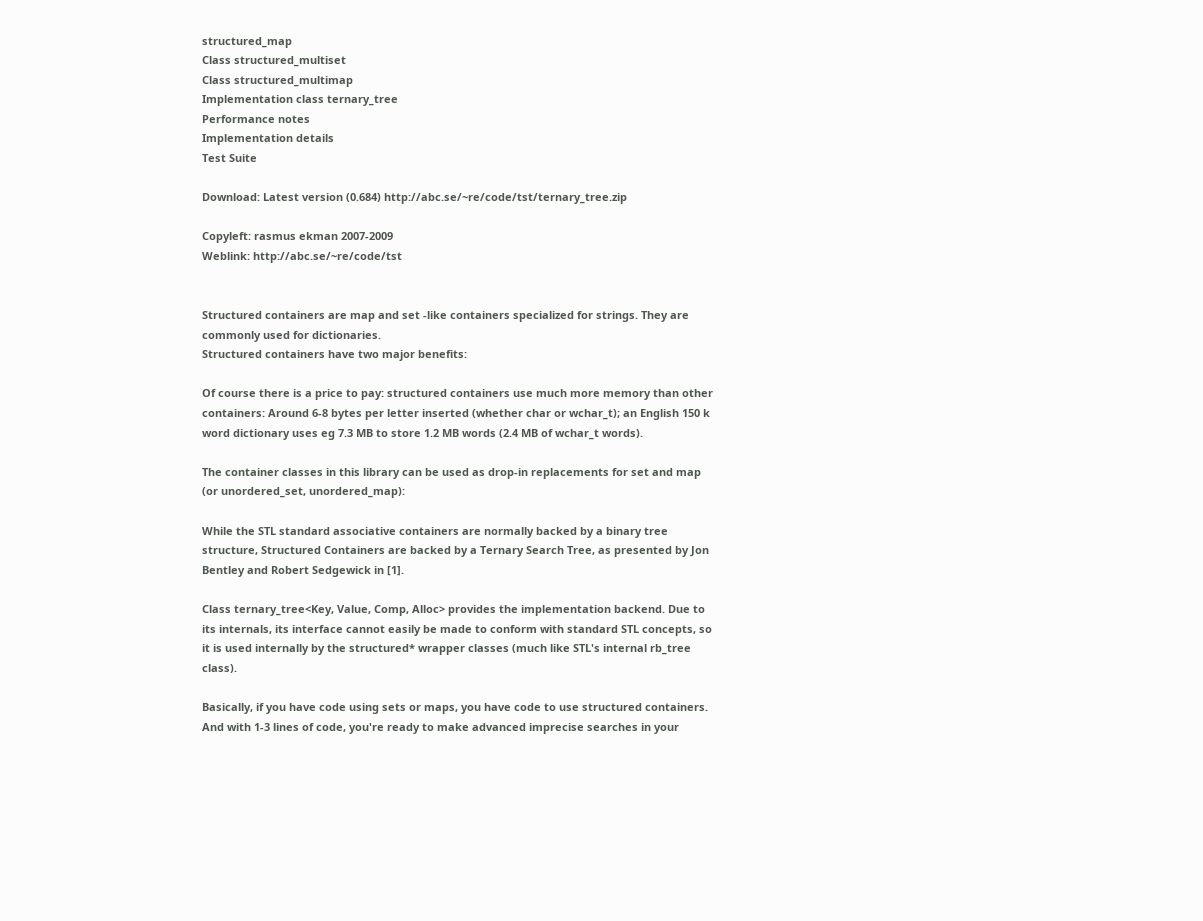structured_map
Class structured_multiset
Class structured_multimap
Implementation class ternary_tree
Performance notes
Implementation details
Test Suite

Download: Latest version (0.684) http://abc.se/~re/code/tst/ternary_tree.zip

Copyleft: rasmus ekman 2007-2009
Weblink: http://abc.se/~re/code/tst


Structured containers are map and set -like containers specialized for strings. They are commonly used for dictionaries.
Structured containers have two major benefits:

Of course there is a price to pay: structured containers use much more memory than other containers: Around 6-8 bytes per letter inserted (whether char or wchar_t); an English 150 k word dictionary uses eg 7.3 MB to store 1.2 MB words (2.4 MB of wchar_t words).

The container classes in this library can be used as drop-in replacements for set and map (or unordered_set, unordered_map):

While the STL standard associative containers are normally backed by a binary tree structure, Structured Containers are backed by a Ternary Search Tree, as presented by Jon Bentley and Robert Sedgewick in [1].

Class ternary_tree<Key, Value, Comp, Alloc> provides the implementation backend. Due to its internals, its interface cannot easily be made to conform with standard STL concepts, so it is used internally by the structured* wrapper classes (much like STL's internal rb_tree class).

Basically, if you have code using sets or maps, you have code to use structured containers. And with 1-3 lines of code, you're ready to make advanced imprecise searches in your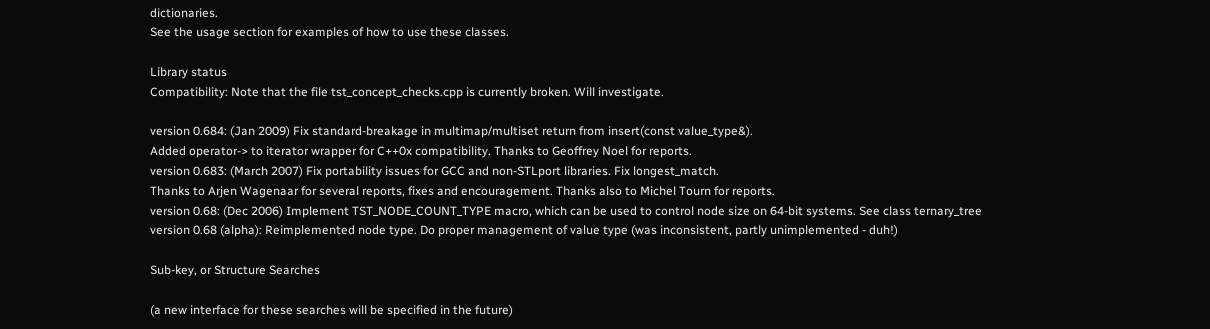dictionaries.
See the usage section for examples of how to use these classes.

Library status
Compatibility: Note that the file tst_concept_checks.cpp is currently broken. Will investigate.

version 0.684: (Jan 2009) Fix standard-breakage in multimap/multiset return from insert(const value_type&).
Added operator-> to iterator wrapper for C++0x compatibility. Thanks to Geoffrey Noel for reports.
version 0.683: (March 2007) Fix portability issues for GCC and non-STLport libraries. Fix longest_match.
Thanks to Arjen Wagenaar for several reports, fixes and encouragement. Thanks also to Michel Tourn for reports.
version 0.68: (Dec 2006) Implement TST_NODE_COUNT_TYPE macro, which can be used to control node size on 64-bit systems. See class ternary_tree
version 0.68 (alpha): Reimplemented node type. Do proper management of value type (was inconsistent, partly unimplemented - duh!)

Sub-key, or Structure Searches

(a new interface for these searches will be specified in the future)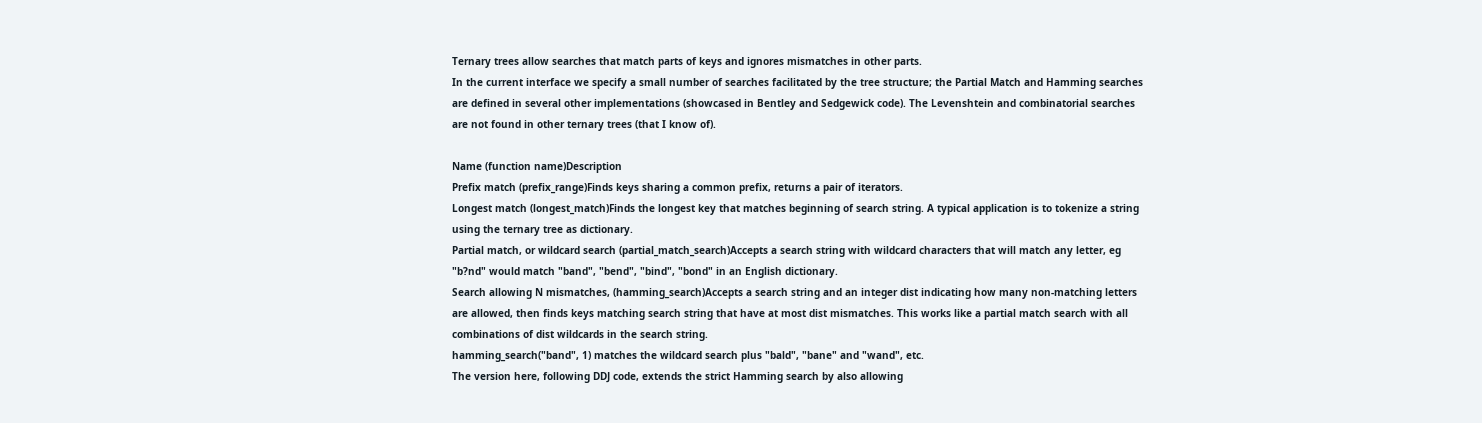Ternary trees allow searches that match parts of keys and ignores mismatches in other parts.
In the current interface we specify a small number of searches facilitated by the tree structure; the Partial Match and Hamming searches are defined in several other implementations (showcased in Bentley and Sedgewick code). The Levenshtein and combinatorial searches are not found in other ternary trees (that I know of).

Name (function name)Description
Prefix match (prefix_range)Finds keys sharing a common prefix, returns a pair of iterators.
Longest match (longest_match)Finds the longest key that matches beginning of search string. A typical application is to tokenize a string using the ternary tree as dictionary.
Partial match, or wildcard search (partial_match_search)Accepts a search string with wildcard characters that will match any letter, eg "b?nd" would match "band", "bend", "bind", "bond" in an English dictionary.
Search allowing N mismatches, (hamming_search)Accepts a search string and an integer dist indicating how many non-matching letters are allowed, then finds keys matching search string that have at most dist mismatches. This works like a partial match search with all combinations of dist wildcards in the search string.
hamming_search("band", 1) matches the wildcard search plus "bald", "bane" and "wand", etc.
The version here, following DDJ code, extends the strict Hamming search by also allowing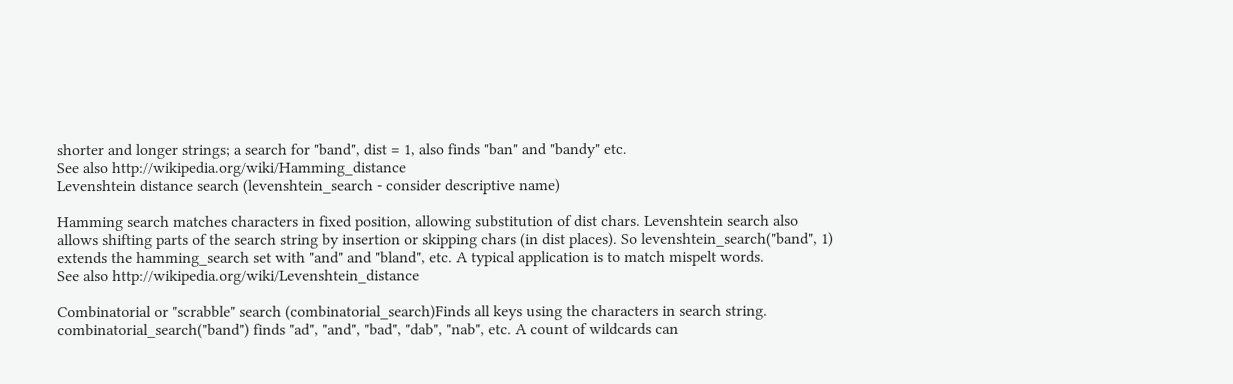shorter and longer strings; a search for "band", dist = 1, also finds "ban" and "bandy" etc.
See also http://wikipedia.org/wiki/Hamming_distance
Levenshtein distance search (levenshtein_search - consider descriptive name)

Hamming search matches characters in fixed position, allowing substitution of dist chars. Levenshtein search also allows shifting parts of the search string by insertion or skipping chars (in dist places). So levenshtein_search("band", 1) extends the hamming_search set with "and" and "bland", etc. A typical application is to match mispelt words.
See also http://wikipedia.org/wiki/Levenshtein_distance

Combinatorial or "scrabble" search (combinatorial_search)Finds all keys using the characters in search string. combinatorial_search("band") finds "ad", "and", "bad", "dab", "nab", etc. A count of wildcards can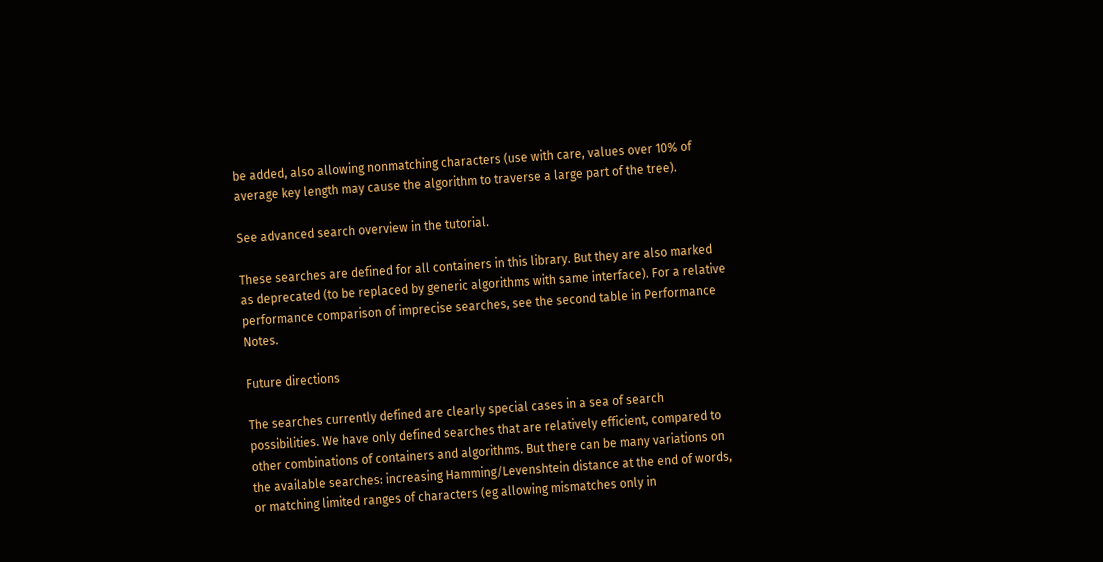be added, also allowing nonmatching characters (use with care, values over 10% of average key length may cause the algorithm to traverse a large part of the tree).

See advanced search overview in the tutorial.

These searches are defined for all containers in this library. But they are also marked as deprecated (to be replaced by generic algorithms with same interface). For a relative performance comparison of imprecise searches, see the second table in Performance Notes.

Future directions

The searches currently defined are clearly special cases in a sea of search possibilities. We have only defined searches that are relatively efficient, compared to other combinations of containers and algorithms. But there can be many variations on the available searches: increasing Hamming/Levenshtein distance at the end of words, or matching limited ranges of characters (eg allowing mismatches only in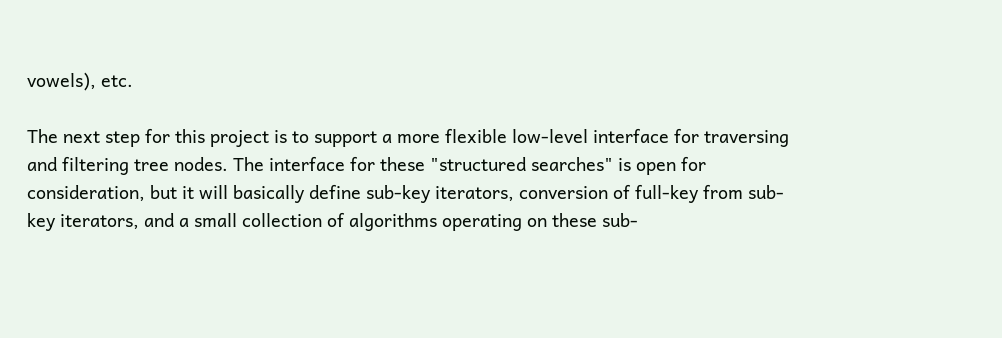vowels), etc.

The next step for this project is to support a more flexible low-level interface for traversing and filtering tree nodes. The interface for these "structured searches" is open for consideration, but it will basically define sub-key iterators, conversion of full-key from sub-key iterators, and a small collection of algorithms operating on these sub-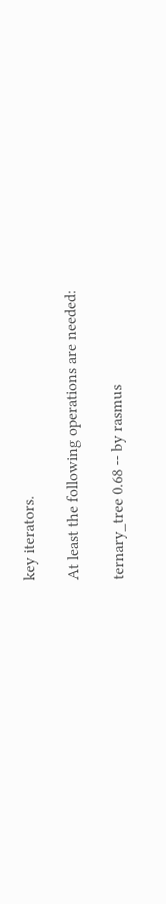key iterators.

At least the following operations are needed:

ternary_tree 0.68 -- by rasmus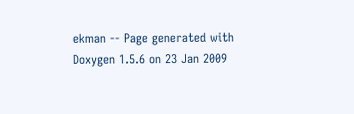ekman -- Page generated with Doxygen 1.5.6 on 23 Jan 2009